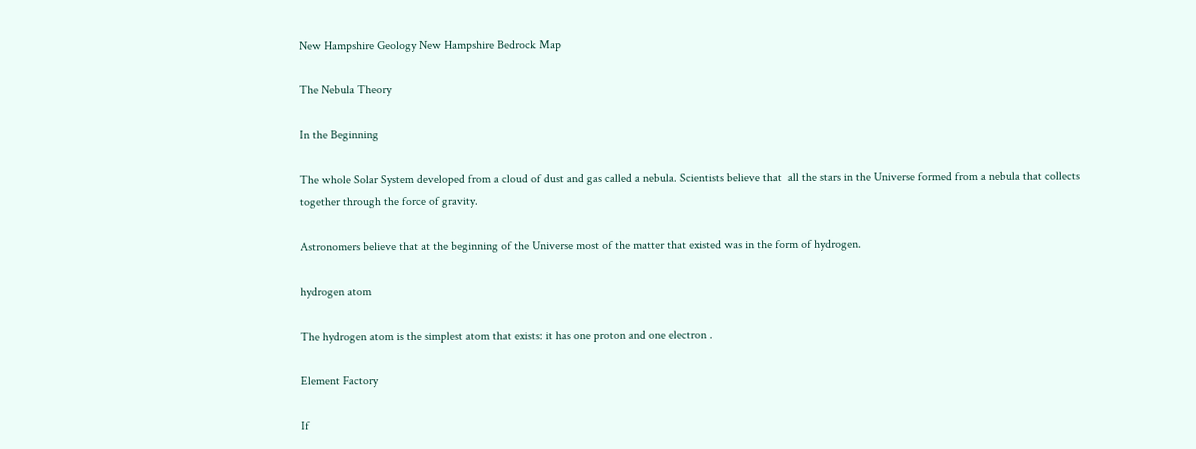New Hampshire Geology New Hampshire Bedrock Map

The Nebula Theory

In the Beginning

The whole Solar System developed from a cloud of dust and gas called a nebula. Scientists believe that  all the stars in the Universe formed from a nebula that collects together through the force of gravity.

Astronomers believe that at the beginning of the Universe most of the matter that existed was in the form of hydrogen.

hydrogen atom

The hydrogen atom is the simplest atom that exists: it has one proton and one electron .

Element Factory

If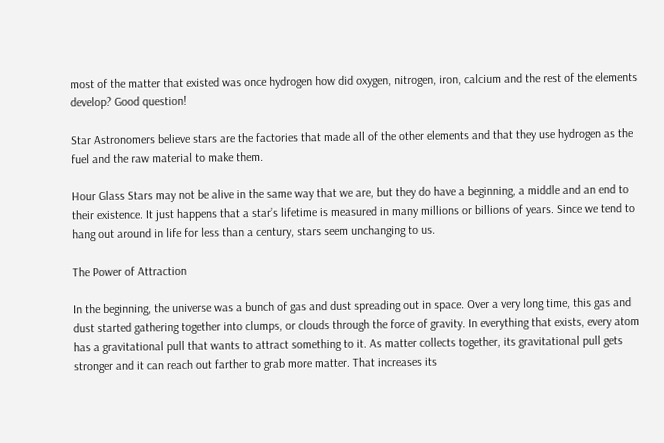most of the matter that existed was once hydrogen how did oxygen, nitrogen, iron, calcium and the rest of the elements develop? Good question!

Star Astronomers believe stars are the factories that made all of the other elements and that they use hydrogen as the fuel and the raw material to make them.

Hour Glass Stars may not be alive in the same way that we are, but they do have a beginning, a middle and an end to their existence. It just happens that a star’s lifetime is measured in many millions or billions of years. Since we tend to hang out around in life for less than a century, stars seem unchanging to us.

The Power of Attraction

In the beginning, the universe was a bunch of gas and dust spreading out in space. Over a very long time, this gas and dust started gathering together into clumps, or clouds through the force of gravity. In everything that exists, every atom has a gravitational pull that wants to attract something to it. As matter collects together, its gravitational pull gets stronger and it can reach out farther to grab more matter. That increases its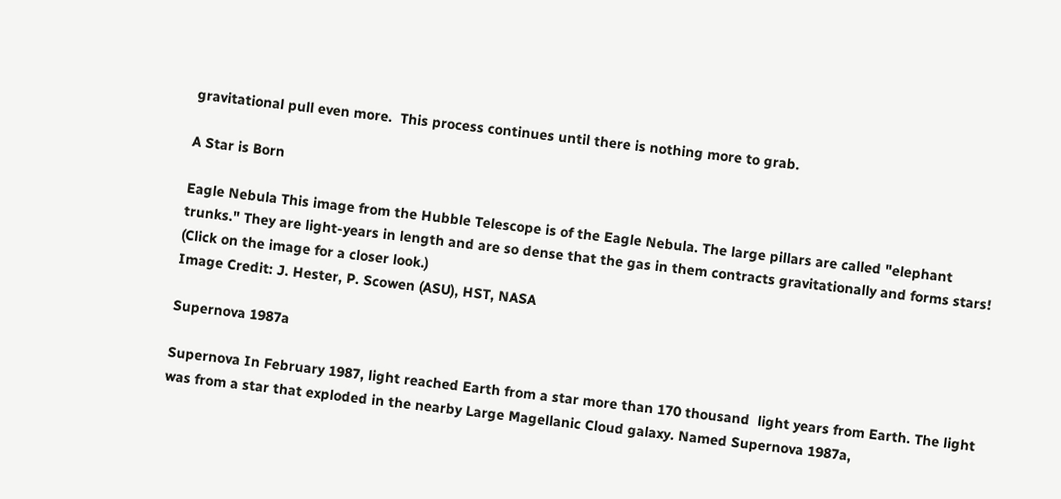gravitational pull even more.  This process continues until there is nothing more to grab.

A Star is Born

Eagle Nebula This image from the Hubble Telescope is of the Eagle Nebula. The large pillars are called "elephant trunks." They are light-years in length and are so dense that the gas in them contracts gravitationally and forms stars!
(Click on the image for a closer look.)
Image Credit: J. Hester, P. Scowen (ASU), HST, NASA

Supernova 1987a

Supernova In February 1987, light reached Earth from a star more than 170 thousand  light years from Earth. The light was from a star that exploded in the nearby Large Magellanic Cloud galaxy. Named Supernova 1987a,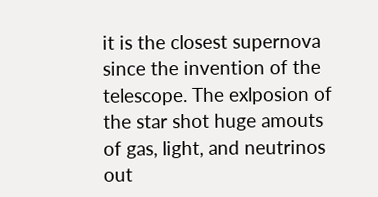it is the closest supernova since the invention of the telescope. The exlposion of the star shot huge amouts of gas, light, and neutrinos out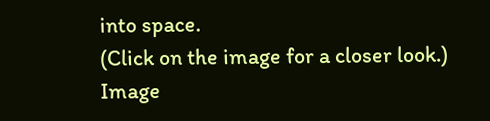into space.
(Click on the image for a closer look.)
Image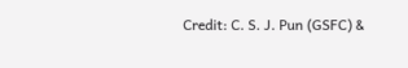Credit: C. S. J. Pun (GSFC) &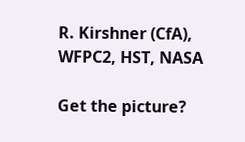R. Kirshner (CfA), WFPC2, HST, NASA

Get the picture?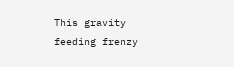This gravity feeding frenzy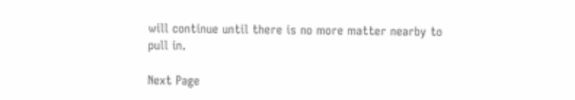will continue until there is no more matter nearby to pull in.

Next Page